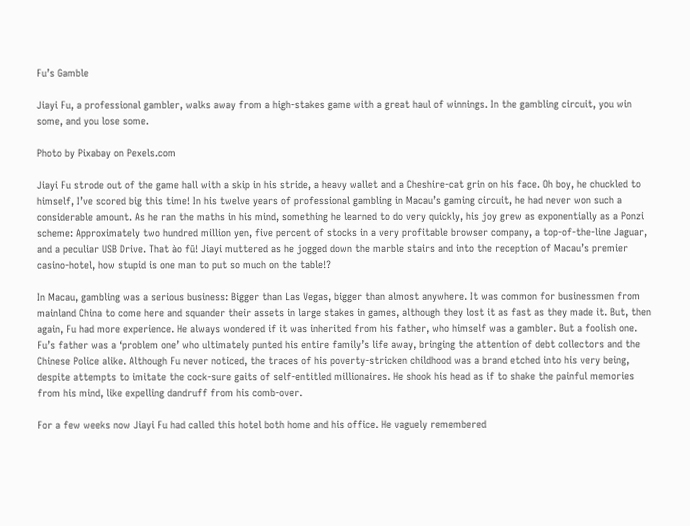Fu’s Gamble

Jiayi Fu, a professional gambler, walks away from a high-stakes game with a great haul of winnings. In the gambling circuit, you win some, and you lose some.

Photo by Pixabay on Pexels.com

Jiayi Fu strode out of the game hall with a skip in his stride, a heavy wallet and a Cheshire-cat grin on his face. Oh boy, he chuckled to himself, I’ve scored big this time! In his twelve years of professional gambling in Macau’s gaming circuit, he had never won such a considerable amount. As he ran the maths in his mind, something he learned to do very quickly, his joy grew as exponentially as a Ponzi scheme: Approximately two hundred million yen, five percent of stocks in a very profitable browser company, a top-of-the-line Jaguar, and a peculiar USB Drive. That ào fū! Jiayi muttered as he jogged down the marble stairs and into the reception of Macau’s premier casino-hotel, how stupid is one man to put so much on the table!?

In Macau, gambling was a serious business: Bigger than Las Vegas, bigger than almost anywhere. It was common for businessmen from mainland China to come here and squander their assets in large stakes in games, although they lost it as fast as they made it. But, then again, Fu had more experience. He always wondered if it was inherited from his father, who himself was a gambler. But a foolish one. Fu’s father was a ‘problem one’ who ultimately punted his entire family’s life away, bringing the attention of debt collectors and the Chinese Police alike. Although Fu never noticed, the traces of his poverty-stricken childhood was a brand etched into his very being, despite attempts to imitate the cock-sure gaits of self-entitled millionaires. He shook his head as if to shake the painful memories from his mind, like expelling dandruff from his comb-over.

For a few weeks now Jiayi Fu had called this hotel both home and his office. He vaguely remembered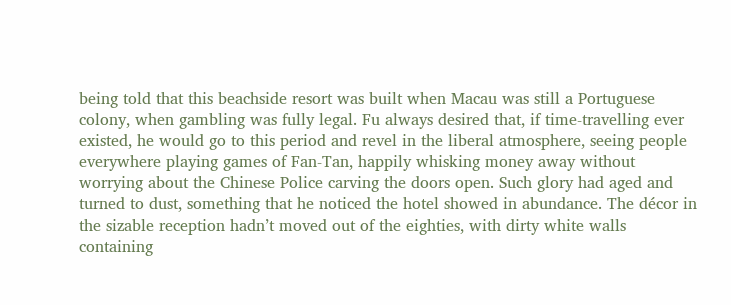being told that this beachside resort was built when Macau was still a Portuguese colony, when gambling was fully legal. Fu always desired that, if time-travelling ever existed, he would go to this period and revel in the liberal atmosphere, seeing people everywhere playing games of Fan-Tan, happily whisking money away without worrying about the Chinese Police carving the doors open. Such glory had aged and turned to dust, something that he noticed the hotel showed in abundance. The décor in the sizable reception hadn’t moved out of the eighties, with dirty white walls containing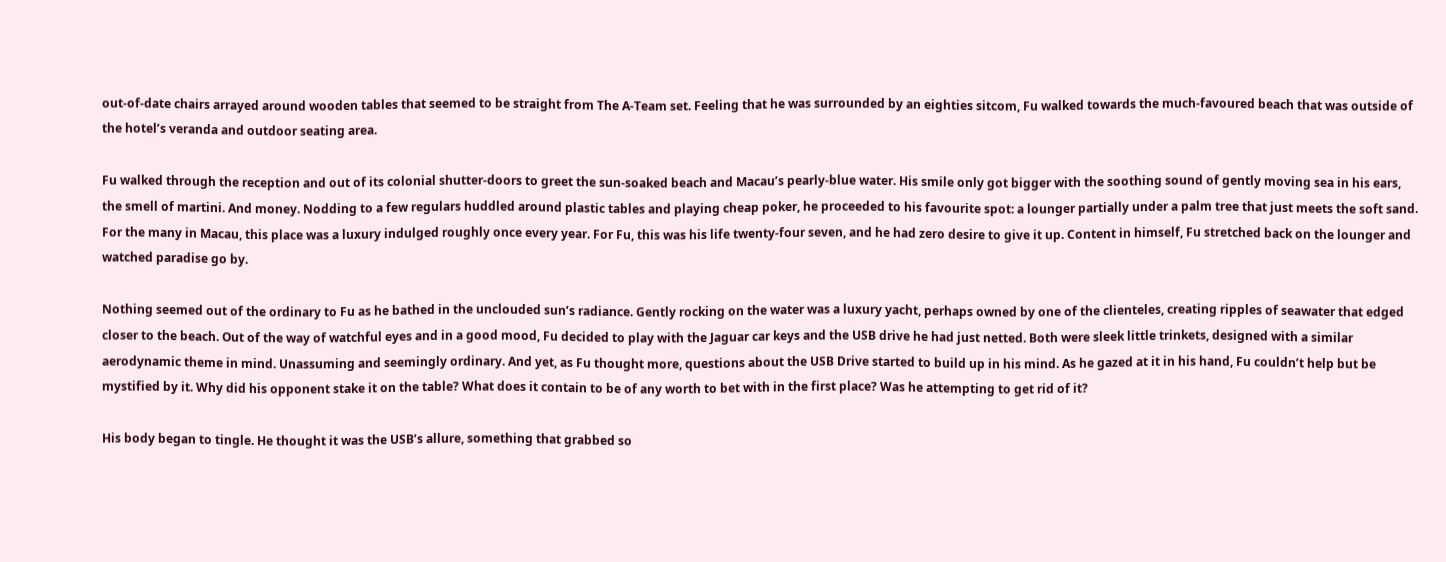out-of-date chairs arrayed around wooden tables that seemed to be straight from The A-Team set. Feeling that he was surrounded by an eighties sitcom, Fu walked towards the much-favoured beach that was outside of the hotel’s veranda and outdoor seating area.

Fu walked through the reception and out of its colonial shutter-doors to greet the sun-soaked beach and Macau’s pearly-blue water. His smile only got bigger with the soothing sound of gently moving sea in his ears, the smell of martini. And money. Nodding to a few regulars huddled around plastic tables and playing cheap poker, he proceeded to his favourite spot: a lounger partially under a palm tree that just meets the soft sand. For the many in Macau, this place was a luxury indulged roughly once every year. For Fu, this was his life twenty-four seven, and he had zero desire to give it up. Content in himself, Fu stretched back on the lounger and watched paradise go by.

Nothing seemed out of the ordinary to Fu as he bathed in the unclouded sun’s radiance. Gently rocking on the water was a luxury yacht, perhaps owned by one of the clienteles, creating ripples of seawater that edged closer to the beach. Out of the way of watchful eyes and in a good mood, Fu decided to play with the Jaguar car keys and the USB drive he had just netted. Both were sleek little trinkets, designed with a similar aerodynamic theme in mind. Unassuming and seemingly ordinary. And yet, as Fu thought more, questions about the USB Drive started to build up in his mind. As he gazed at it in his hand, Fu couldn’t help but be mystified by it. Why did his opponent stake it on the table? What does it contain to be of any worth to bet with in the first place? Was he attempting to get rid of it?

His body began to tingle. He thought it was the USB’s allure, something that grabbed so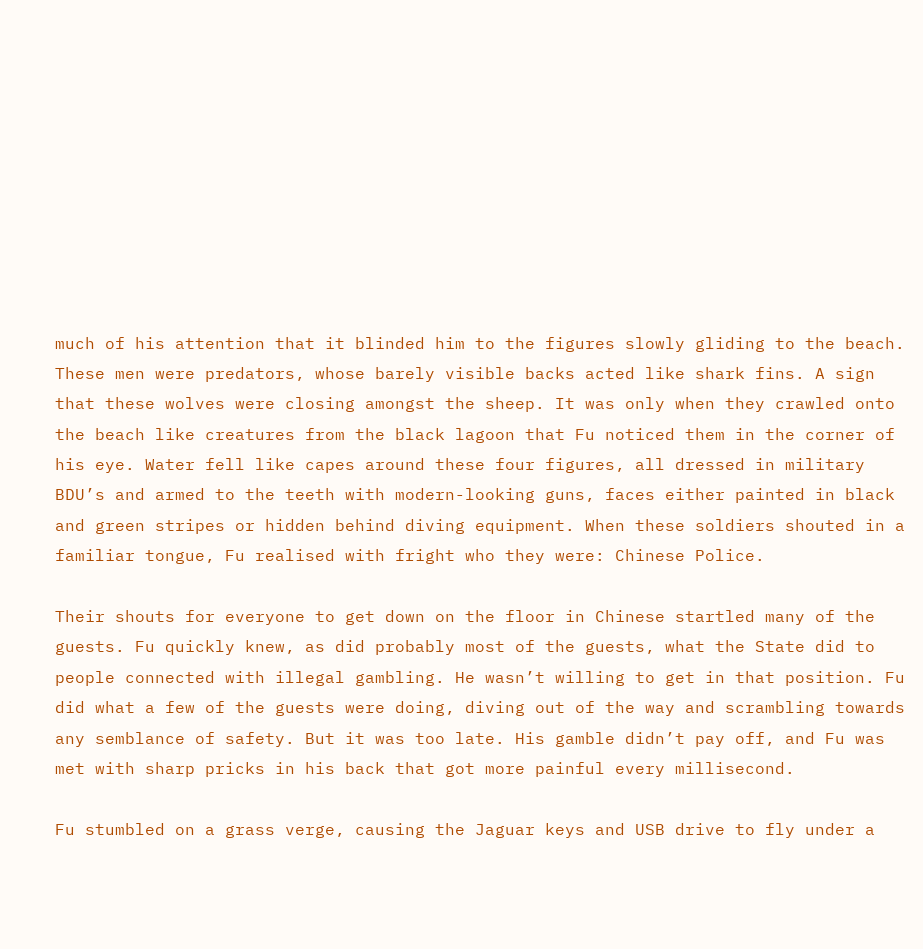much of his attention that it blinded him to the figures slowly gliding to the beach. These men were predators, whose barely visible backs acted like shark fins. A sign that these wolves were closing amongst the sheep. It was only when they crawled onto the beach like creatures from the black lagoon that Fu noticed them in the corner of his eye. Water fell like capes around these four figures, all dressed in military BDU’s and armed to the teeth with modern-looking guns, faces either painted in black and green stripes or hidden behind diving equipment. When these soldiers shouted in a familiar tongue, Fu realised with fright who they were: Chinese Police.

Their shouts for everyone to get down on the floor in Chinese startled many of the guests. Fu quickly knew, as did probably most of the guests, what the State did to people connected with illegal gambling. He wasn’t willing to get in that position. Fu did what a few of the guests were doing, diving out of the way and scrambling towards any semblance of safety. But it was too late. His gamble didn’t pay off, and Fu was met with sharp pricks in his back that got more painful every millisecond.

Fu stumbled on a grass verge, causing the Jaguar keys and USB drive to fly under a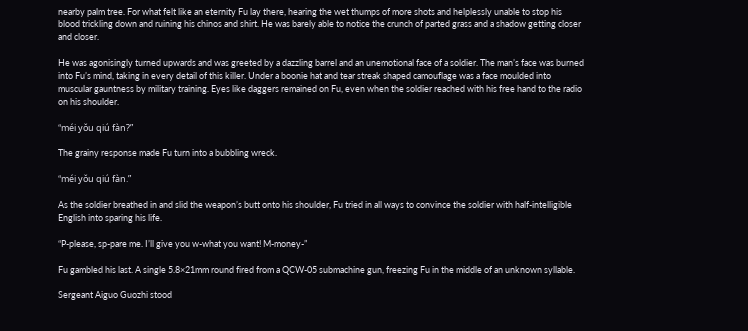nearby palm tree. For what felt like an eternity Fu lay there, hearing the wet thumps of more shots and helplessly unable to stop his blood trickling down and ruining his chinos and shirt. He was barely able to notice the crunch of parted grass and a shadow getting closer and closer.

He was agonisingly turned upwards and was greeted by a dazzling barrel and an unemotional face of a soldier. The man’s face was burned into Fu’s mind, taking in every detail of this killer. Under a boonie hat and tear streak shaped camouflage was a face moulded into muscular gauntness by military training. Eyes like daggers remained on Fu, even when the soldier reached with his free hand to the radio on his shoulder.

“méi yǒu qiú fàn?”

The grainy response made Fu turn into a bubbling wreck.

“méi yǒu qiú fàn.”

As the soldier breathed in and slid the weapon’s butt onto his shoulder, Fu tried in all ways to convince the soldier with half-intelligible English into sparing his life.

“P-please, sp-pare me. I’ll give you w-what you want! M-money-”

Fu gambled his last. A single 5.8×21mm round fired from a QCW-05 submachine gun, freezing Fu in the middle of an unknown syllable.

Sergeant Aiguo Guozhi stood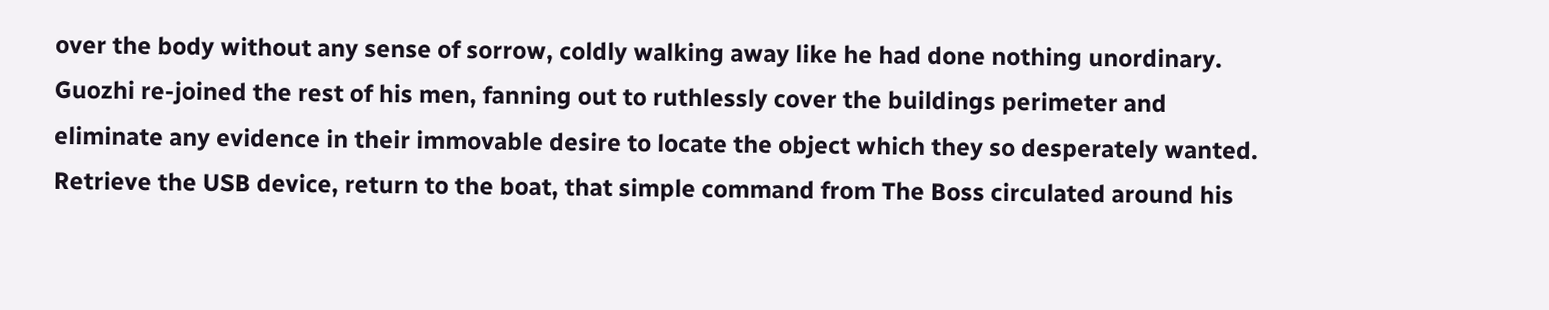over the body without any sense of sorrow, coldly walking away like he had done nothing unordinary. Guozhi re-joined the rest of his men, fanning out to ruthlessly cover the buildings perimeter and eliminate any evidence in their immovable desire to locate the object which they so desperately wanted. Retrieve the USB device, return to the boat, that simple command from The Boss circulated around his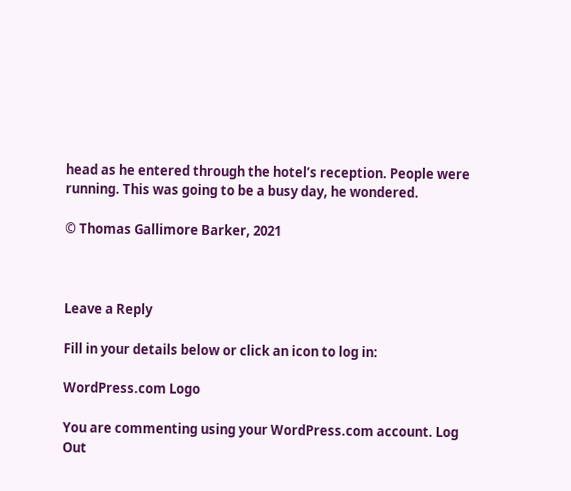head as he entered through the hotel’s reception. People were running. This was going to be a busy day, he wondered.

© Thomas Gallimore Barker, 2021



Leave a Reply

Fill in your details below or click an icon to log in:

WordPress.com Logo

You are commenting using your WordPress.com account. Log Out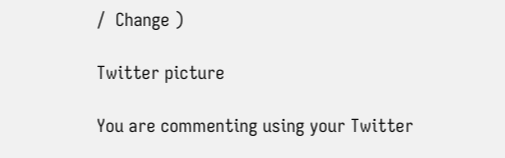/  Change )

Twitter picture

You are commenting using your Twitter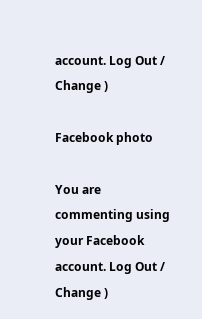account. Log Out /  Change )

Facebook photo

You are commenting using your Facebook account. Log Out /  Change )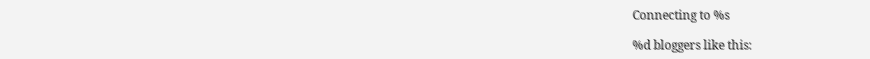Connecting to %s

%d bloggers like this: